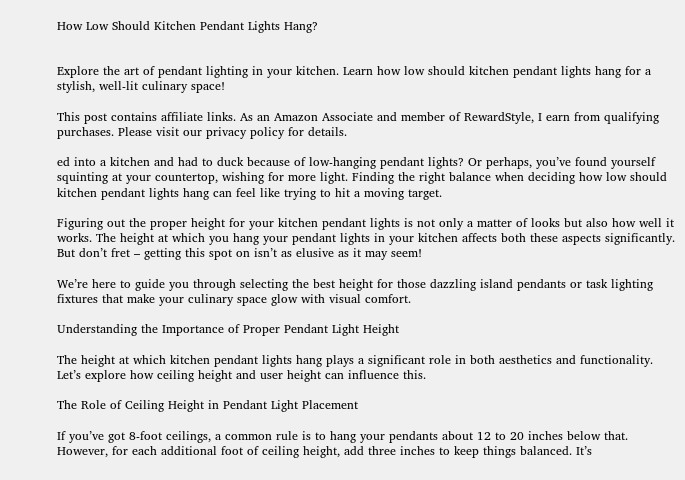How Low Should Kitchen Pendant Lights Hang?


Explore the art of pendant lighting in your kitchen. Learn how low should kitchen pendant lights hang for a stylish, well-lit culinary space!

This post contains affiliate links. As an Amazon Associate and member of RewardStyle, I earn from qualifying purchases. Please visit our privacy policy for details.

ed into a kitchen and had to duck because of low-hanging pendant lights? Or perhaps, you’ve found yourself squinting at your countertop, wishing for more light. Finding the right balance when deciding how low should kitchen pendant lights hang can feel like trying to hit a moving target.

Figuring out the proper height for your kitchen pendant lights is not only a matter of looks but also how well it works. The height at which you hang your pendant lights in your kitchen affects both these aspects significantly. But don’t fret – getting this spot on isn’t as elusive as it may seem!

We’re here to guide you through selecting the best height for those dazzling island pendants or task lighting fixtures that make your culinary space glow with visual comfort.

Understanding the Importance of Proper Pendant Light Height

The height at which kitchen pendant lights hang plays a significant role in both aesthetics and functionality. Let’s explore how ceiling height and user height can influence this.

The Role of Ceiling Height in Pendant Light Placement

If you’ve got 8-foot ceilings, a common rule is to hang your pendants about 12 to 20 inches below that. However, for each additional foot of ceiling height, add three inches to keep things balanced. It’s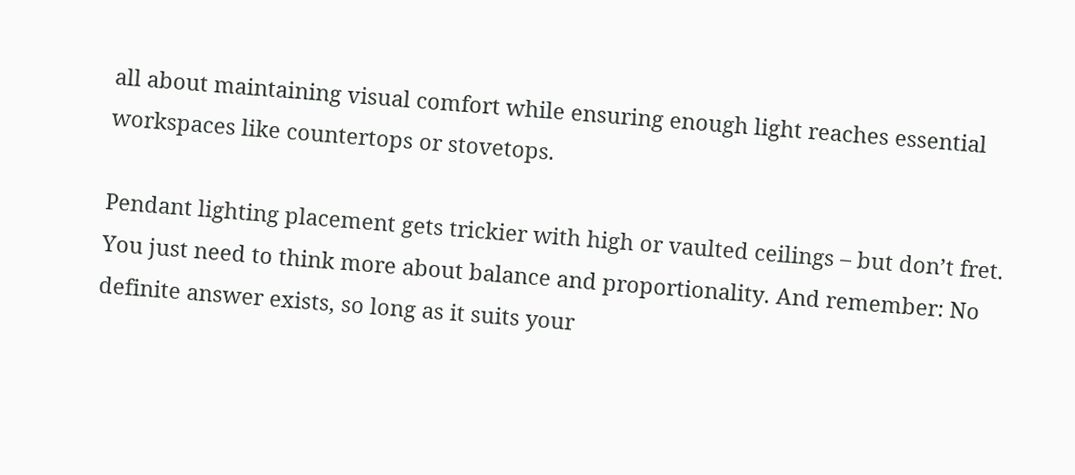all about maintaining visual comfort while ensuring enough light reaches essential workspaces like countertops or stovetops.

Pendant lighting placement gets trickier with high or vaulted ceilings – but don’t fret. You just need to think more about balance and proportionality. And remember: No definite answer exists, so long as it suits your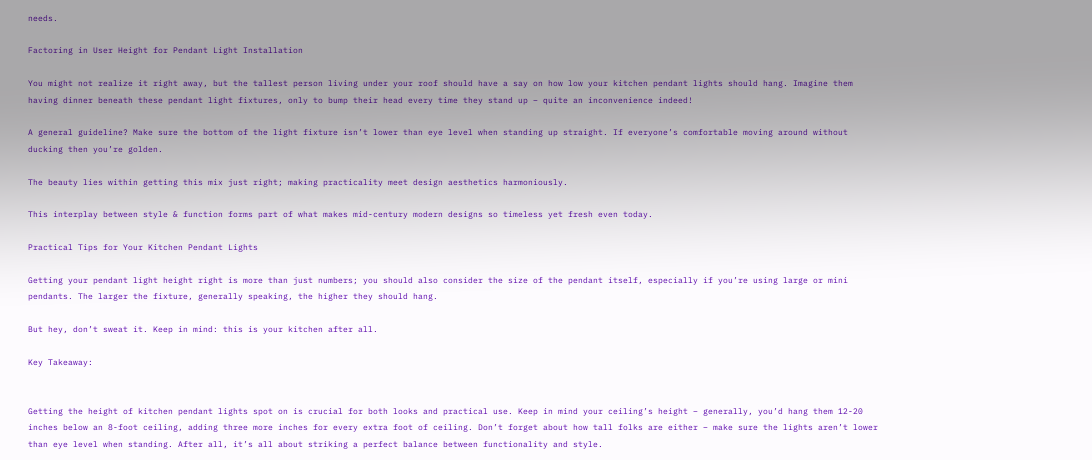needs.

Factoring in User Height for Pendant Light Installation

You might not realize it right away, but the tallest person living under your roof should have a say on how low your kitchen pendant lights should hang. Imagine them having dinner beneath these pendant light fixtures, only to bump their head every time they stand up – quite an inconvenience indeed!

A general guideline? Make sure the bottom of the light fixture isn’t lower than eye level when standing up straight. If everyone’s comfortable moving around without ducking then you’re golden.

The beauty lies within getting this mix just right; making practicality meet design aesthetics harmoniously.

This interplay between style & function forms part of what makes mid-century modern designs so timeless yet fresh even today.

Practical Tips for Your Kitchen Pendant Lights

Getting your pendant light height right is more than just numbers; you should also consider the size of the pendant itself, especially if you’re using large or mini pendants. The larger the fixture, generally speaking, the higher they should hang.

But hey, don’t sweat it. Keep in mind: this is your kitchen after all.

Key Takeaway:


Getting the height of kitchen pendant lights spot on is crucial for both looks and practical use. Keep in mind your ceiling’s height – generally, you’d hang them 12-20 inches below an 8-foot ceiling, adding three more inches for every extra foot of ceiling. Don’t forget about how tall folks are either – make sure the lights aren’t lower than eye level when standing. After all, it’s all about striking a perfect balance between functionality and style.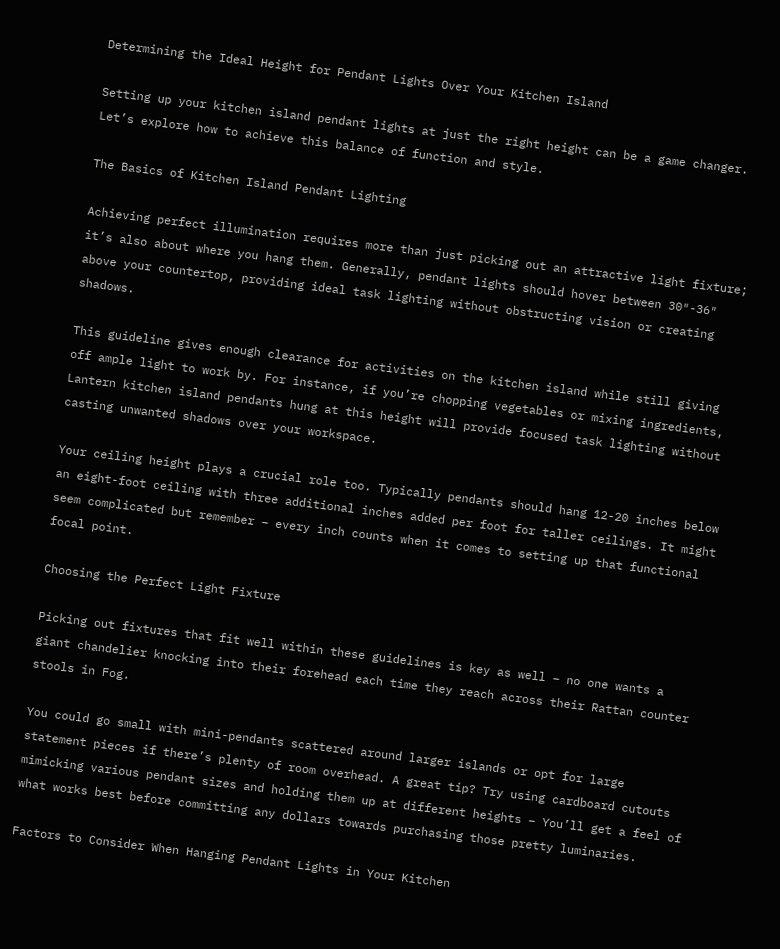Determining the Ideal Height for Pendant Lights Over Your Kitchen Island

Setting up your kitchen island pendant lights at just the right height can be a game changer. Let’s explore how to achieve this balance of function and style.

The Basics of Kitchen Island Pendant Lighting

Achieving perfect illumination requires more than just picking out an attractive light fixture; it’s also about where you hang them. Generally, pendant lights should hover between 30″-36″ above your countertop, providing ideal task lighting without obstructing vision or creating shadows.

This guideline gives enough clearance for activities on the kitchen island while still giving off ample light to work by. For instance, if you’re chopping vegetables or mixing ingredients, Lantern kitchen island pendants hung at this height will provide focused task lighting without casting unwanted shadows over your workspace.

Your ceiling height plays a crucial role too. Typically pendants should hang 12-20 inches below an eight-foot ceiling with three additional inches added per foot for taller ceilings. It might seem complicated but remember – every inch counts when it comes to setting up that functional focal point.

Choosing the Perfect Light Fixture

Picking out fixtures that fit well within these guidelines is key as well – no one wants a giant chandelier knocking into their forehead each time they reach across their Rattan counter stools in Fog.

You could go small with mini-pendants scattered around larger islands or opt for large statement pieces if there’s plenty of room overhead. A great tip? Try using cardboard cutouts mimicking various pendant sizes and holding them up at different heights – You’ll get a feel of what works best before committing any dollars towards purchasing those pretty luminaries.

Factors to Consider When Hanging Pendant Lights in Your Kitchen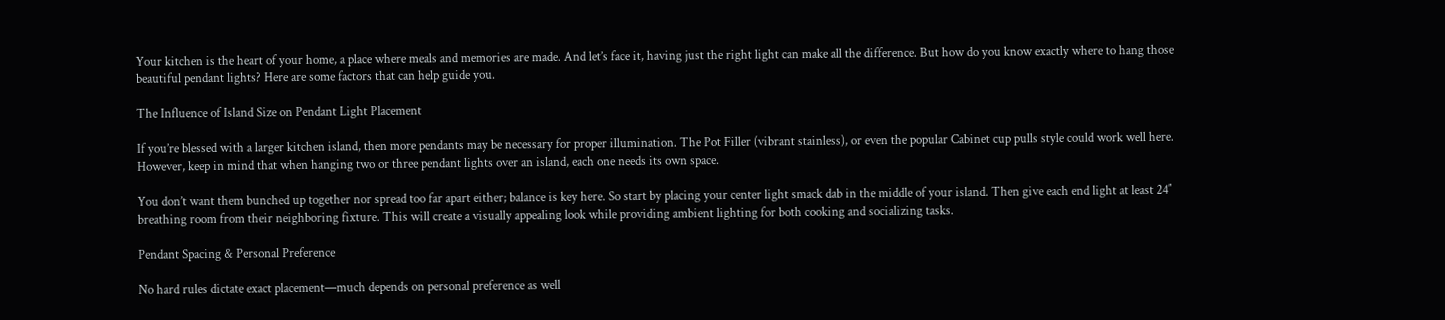Your kitchen is the heart of your home, a place where meals and memories are made. And let’s face it, having just the right light can make all the difference. But how do you know exactly where to hang those beautiful pendant lights? Here are some factors that can help guide you.

The Influence of Island Size on Pendant Light Placement

If you’re blessed with a larger kitchen island, then more pendants may be necessary for proper illumination. The Pot Filler (vibrant stainless), or even the popular Cabinet cup pulls style could work well here. However, keep in mind that when hanging two or three pendant lights over an island, each one needs its own space.

You don’t want them bunched up together nor spread too far apart either; balance is key here. So start by placing your center light smack dab in the middle of your island. Then give each end light at least 24″ breathing room from their neighboring fixture. This will create a visually appealing look while providing ambient lighting for both cooking and socializing tasks.

Pendant Spacing & Personal Preference

No hard rules dictate exact placement—much depends on personal preference as well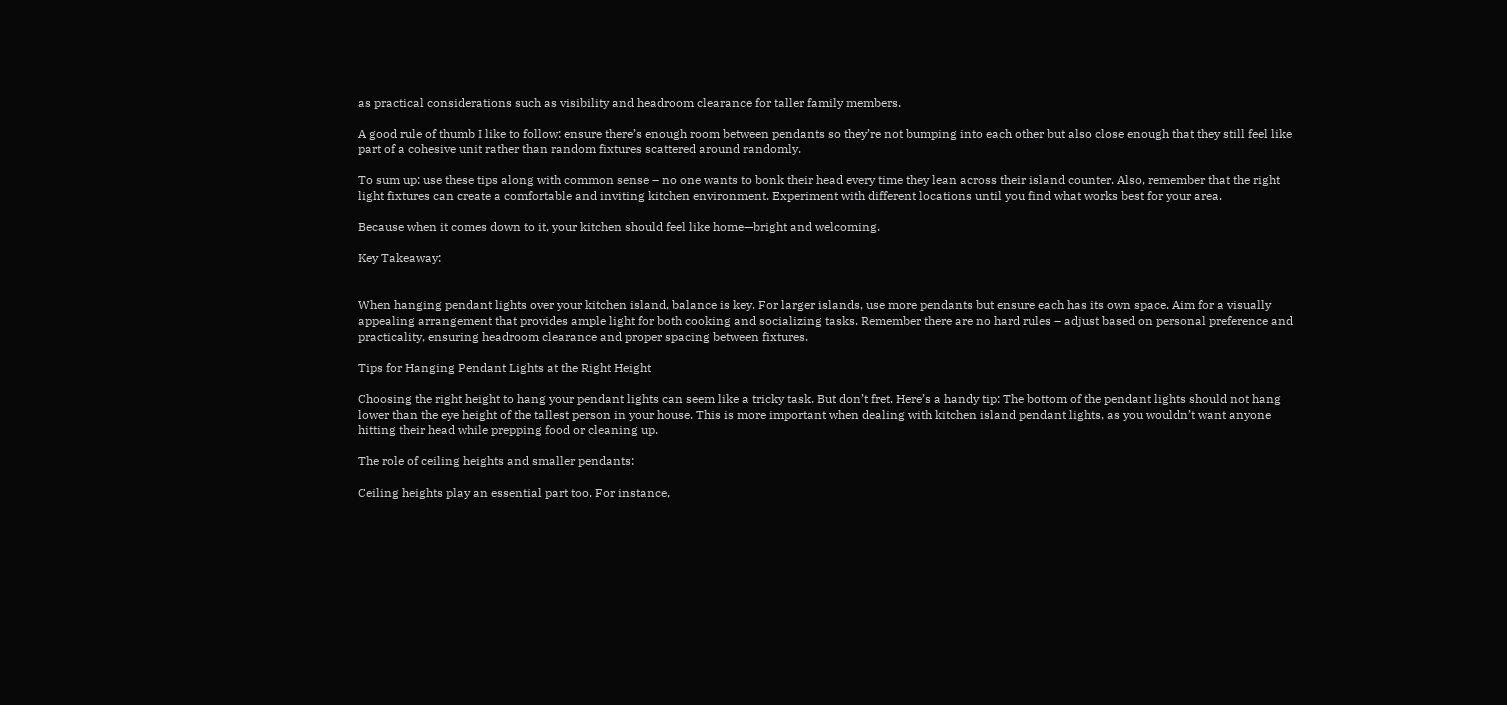as practical considerations such as visibility and headroom clearance for taller family members.

A good rule of thumb I like to follow: ensure there’s enough room between pendants so they’re not bumping into each other but also close enough that they still feel like part of a cohesive unit rather than random fixtures scattered around randomly.

To sum up: use these tips along with common sense – no one wants to bonk their head every time they lean across their island counter. Also, remember that the right light fixtures can create a comfortable and inviting kitchen environment. Experiment with different locations until you find what works best for your area.

Because when it comes down to it, your kitchen should feel like home—bright and welcoming.

Key Takeaway:


When hanging pendant lights over your kitchen island, balance is key. For larger islands, use more pendants but ensure each has its own space. Aim for a visually appealing arrangement that provides ample light for both cooking and socializing tasks. Remember there are no hard rules – adjust based on personal preference and practicality, ensuring headroom clearance and proper spacing between fixtures.

Tips for Hanging Pendant Lights at the Right Height

Choosing the right height to hang your pendant lights can seem like a tricky task. But don’t fret. Here’s a handy tip: The bottom of the pendant lights should not hang lower than the eye height of the tallest person in your house. This is more important when dealing with kitchen island pendant lights, as you wouldn’t want anyone hitting their head while prepping food or cleaning up.

The role of ceiling heights and smaller pendants:

Ceiling heights play an essential part too. For instance,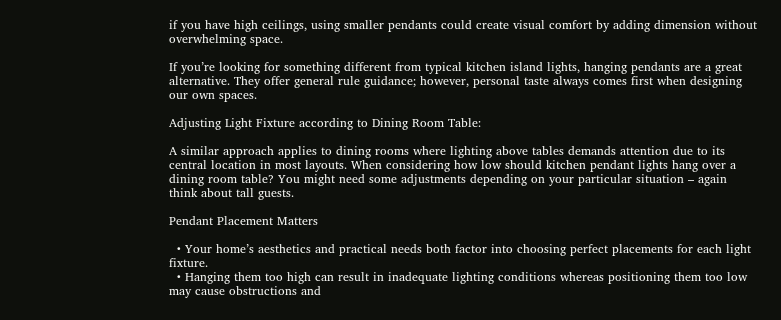if you have high ceilings, using smaller pendants could create visual comfort by adding dimension without overwhelming space.

If you’re looking for something different from typical kitchen island lights, hanging pendants are a great alternative. They offer general rule guidance; however, personal taste always comes first when designing our own spaces.

Adjusting Light Fixture according to Dining Room Table:

A similar approach applies to dining rooms where lighting above tables demands attention due to its central location in most layouts. When considering how low should kitchen pendant lights hang over a dining room table? You might need some adjustments depending on your particular situation – again think about tall guests.

Pendant Placement Matters

  • Your home’s aesthetics and practical needs both factor into choosing perfect placements for each light fixture.
  • Hanging them too high can result in inadequate lighting conditions whereas positioning them too low may cause obstructions and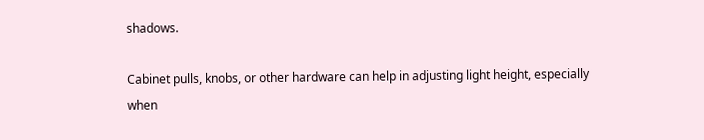shadows.

Cabinet pulls, knobs, or other hardware can help in adjusting light height, especially when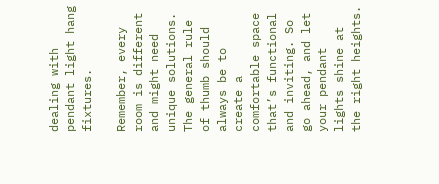dealing with pendant light hang fixtures.

Remember, every room is different and might need unique solutions. The general rule of thumb should always be to create a comfortable space that’s functional and inviting. So go ahead, and let your pendant lights shine at the right heights.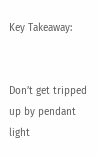Key Takeaway:


Don’t get tripped up by pendant light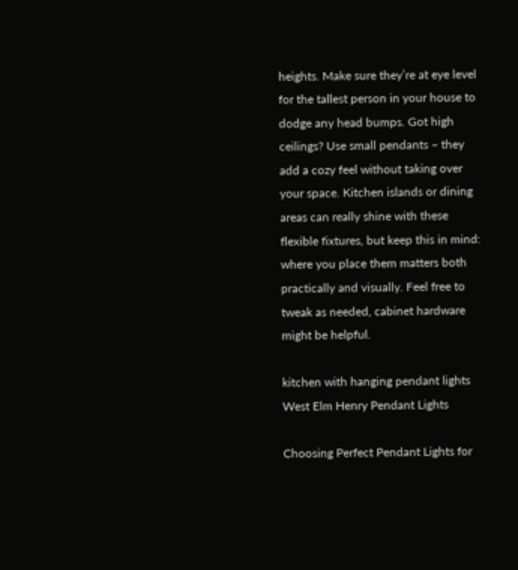heights. Make sure they’re at eye level for the tallest person in your house to dodge any head bumps. Got high ceilings? Use small pendants – they add a cozy feel without taking over your space. Kitchen islands or dining areas can really shine with these flexible fixtures, but keep this in mind: where you place them matters both practically and visually. Feel free to tweak as needed, cabinet hardware might be helpful.

kitchen with hanging pendant lights
West Elm Henry Pendant Lights

Choosing Perfect Pendant Lights for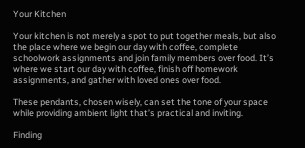Your Kitchen

Your kitchen is not merely a spot to put together meals, but also the place where we begin our day with coffee, complete schoolwork assignments and join family members over food. It’s where we start our day with coffee, finish off homework assignments, and gather with loved ones over food.

These pendants, chosen wisely, can set the tone of your space while providing ambient light that’s practical and inviting.

Finding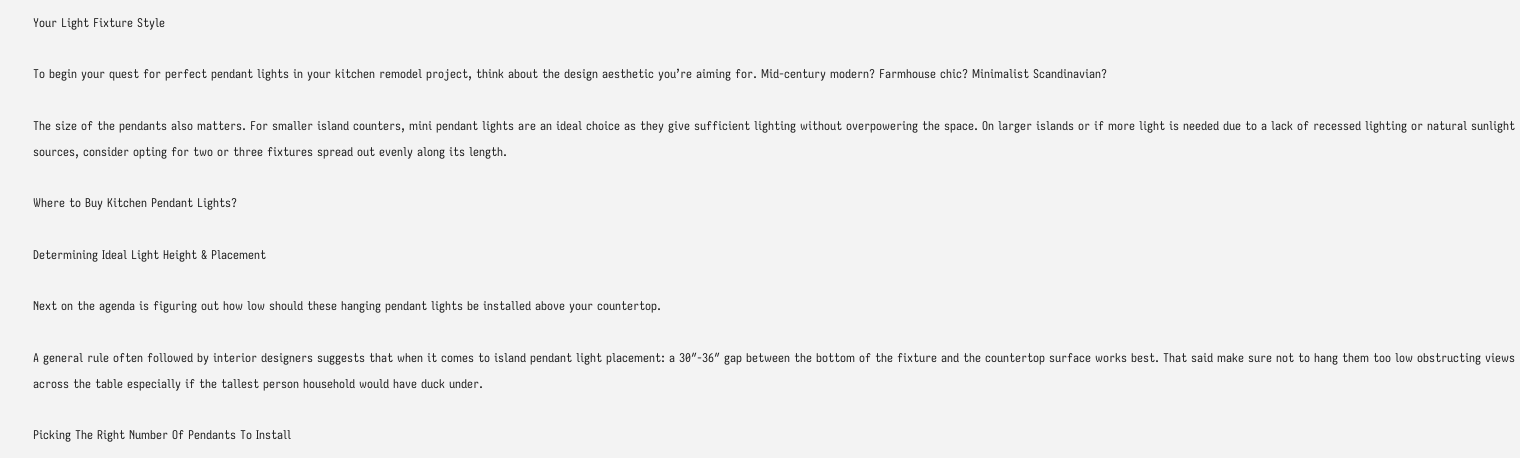Your Light Fixture Style

To begin your quest for perfect pendant lights in your kitchen remodel project, think about the design aesthetic you’re aiming for. Mid-century modern? Farmhouse chic? Minimalist Scandinavian?

The size of the pendants also matters. For smaller island counters, mini pendant lights are an ideal choice as they give sufficient lighting without overpowering the space. On larger islands or if more light is needed due to a lack of recessed lighting or natural sunlight sources, consider opting for two or three fixtures spread out evenly along its length.

Where to Buy Kitchen Pendant Lights?

Determining Ideal Light Height & Placement

Next on the agenda is figuring out how low should these hanging pendant lights be installed above your countertop.

A general rule often followed by interior designers suggests that when it comes to island pendant light placement: a 30″-36″ gap between the bottom of the fixture and the countertop surface works best. That said make sure not to hang them too low obstructing views across the table especially if the tallest person household would have duck under.

Picking The Right Number Of Pendants To Install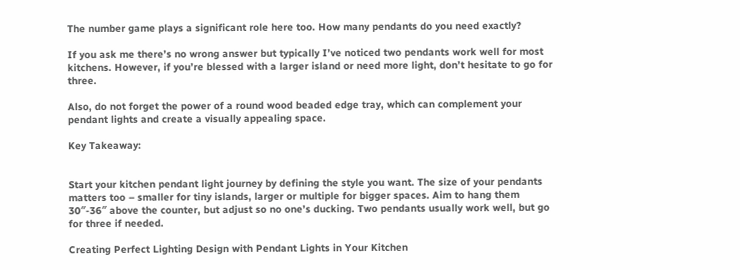The number game plays a significant role here too. How many pendants do you need exactly?

If you ask me there’s no wrong answer but typically I’ve noticed two pendants work well for most kitchens. However, if you’re blessed with a larger island or need more light, don’t hesitate to go for three.

Also, do not forget the power of a round wood beaded edge tray, which can complement your pendant lights and create a visually appealing space.

Key Takeaway:


Start your kitchen pendant light journey by defining the style you want. The size of your pendants matters too – smaller for tiny islands, larger or multiple for bigger spaces. Aim to hang them 30″-36″ above the counter, but adjust so no one’s ducking. Two pendants usually work well, but go for three if needed.

Creating Perfect Lighting Design with Pendant Lights in Your Kitchen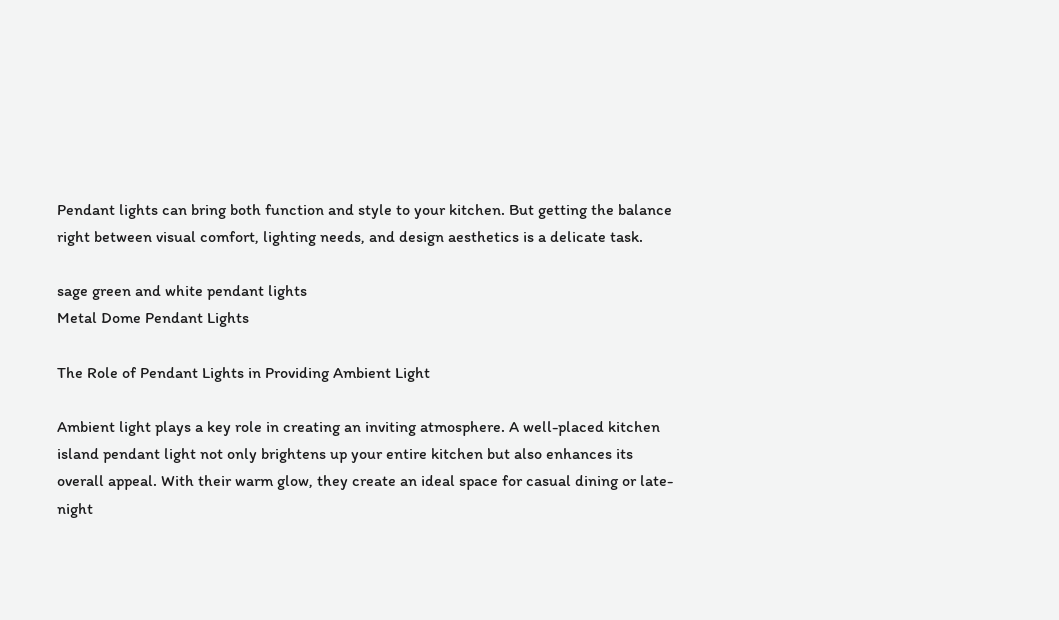Pendant lights can bring both function and style to your kitchen. But getting the balance right between visual comfort, lighting needs, and design aesthetics is a delicate task.

sage green and white pendant lights
Metal Dome Pendant Lights

The Role of Pendant Lights in Providing Ambient Light

Ambient light plays a key role in creating an inviting atmosphere. A well-placed kitchen island pendant light not only brightens up your entire kitchen but also enhances its overall appeal. With their warm glow, they create an ideal space for casual dining or late-night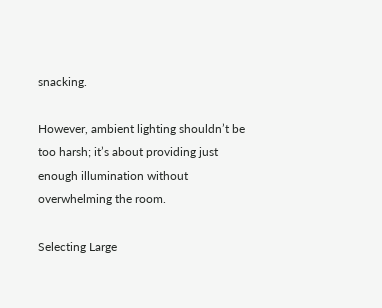snacking.

However, ambient lighting shouldn’t be too harsh; it’s about providing just enough illumination without overwhelming the room.

Selecting Large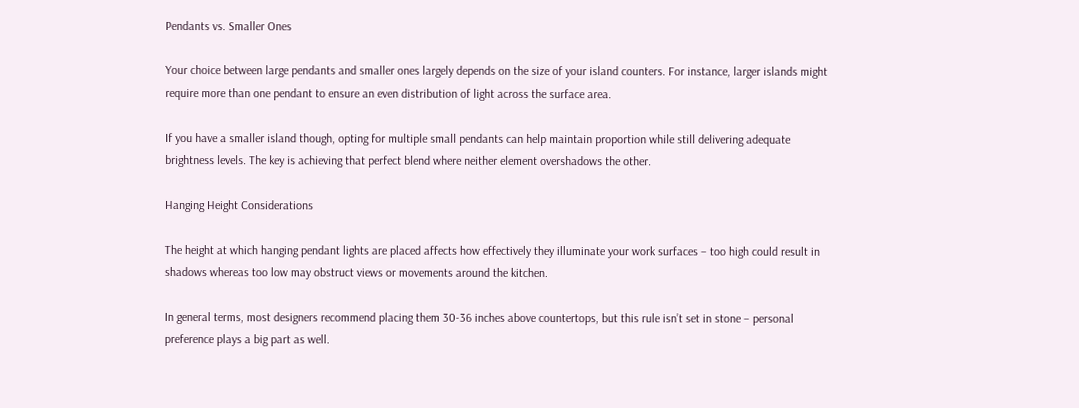Pendants vs. Smaller Ones

Your choice between large pendants and smaller ones largely depends on the size of your island counters. For instance, larger islands might require more than one pendant to ensure an even distribution of light across the surface area.

If you have a smaller island though, opting for multiple small pendants can help maintain proportion while still delivering adequate brightness levels. The key is achieving that perfect blend where neither element overshadows the other.

Hanging Height Considerations

The height at which hanging pendant lights are placed affects how effectively they illuminate your work surfaces – too high could result in shadows whereas too low may obstruct views or movements around the kitchen.

In general terms, most designers recommend placing them 30-36 inches above countertops, but this rule isn’t set in stone – personal preference plays a big part as well.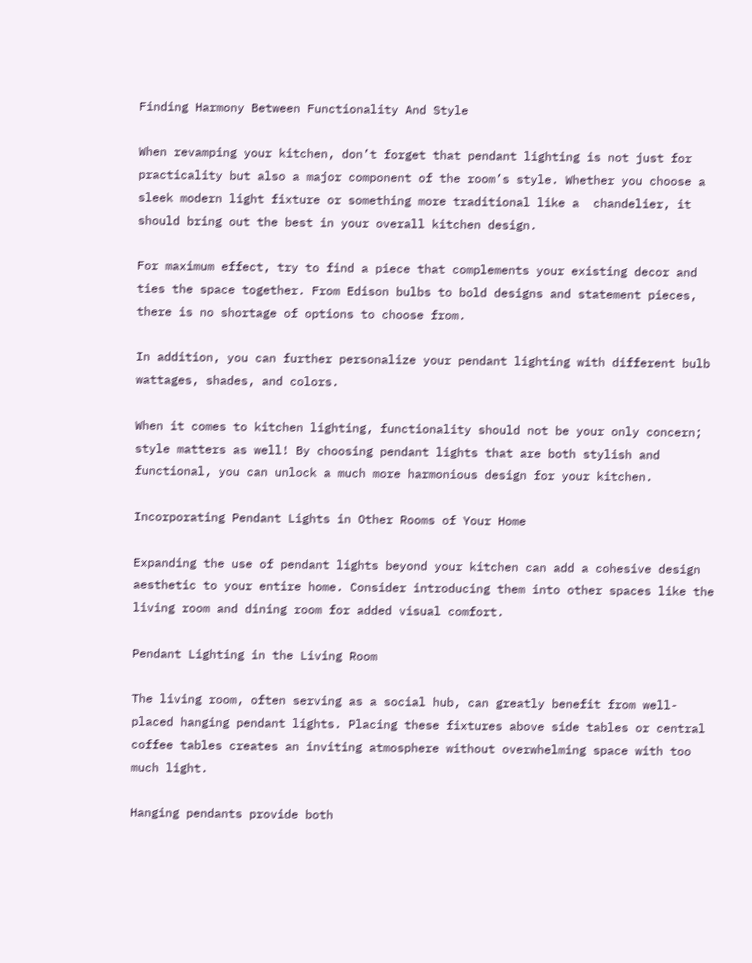Finding Harmony Between Functionality And Style

When revamping your kitchen, don’t forget that pendant lighting is not just for practicality but also a major component of the room’s style. Whether you choose a sleek modern light fixture or something more traditional like a  chandelier, it should bring out the best in your overall kitchen design.

For maximum effect, try to find a piece that complements your existing decor and ties the space together. From Edison bulbs to bold designs and statement pieces, there is no shortage of options to choose from.

In addition, you can further personalize your pendant lighting with different bulb wattages, shades, and colors.

When it comes to kitchen lighting, functionality should not be your only concern; style matters as well! By choosing pendant lights that are both stylish and functional, you can unlock a much more harmonious design for your kitchen.

Incorporating Pendant Lights in Other Rooms of Your Home

Expanding the use of pendant lights beyond your kitchen can add a cohesive design aesthetic to your entire home. Consider introducing them into other spaces like the living room and dining room for added visual comfort.

Pendant Lighting in the Living Room

The living room, often serving as a social hub, can greatly benefit from well-placed hanging pendant lights. Placing these fixtures above side tables or central coffee tables creates an inviting atmosphere without overwhelming space with too much light.

Hanging pendants provide both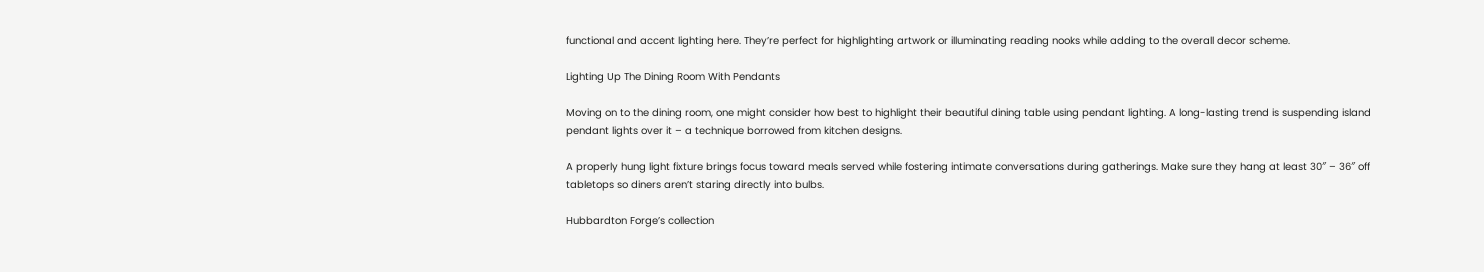functional and accent lighting here. They’re perfect for highlighting artwork or illuminating reading nooks while adding to the overall decor scheme.

Lighting Up The Dining Room With Pendants

Moving on to the dining room, one might consider how best to highlight their beautiful dining table using pendant lighting. A long-lasting trend is suspending island pendant lights over it – a technique borrowed from kitchen designs.

A properly hung light fixture brings focus toward meals served while fostering intimate conversations during gatherings. Make sure they hang at least 30″ – 36″ off tabletops so diners aren’t staring directly into bulbs.

Hubbardton Forge’s collection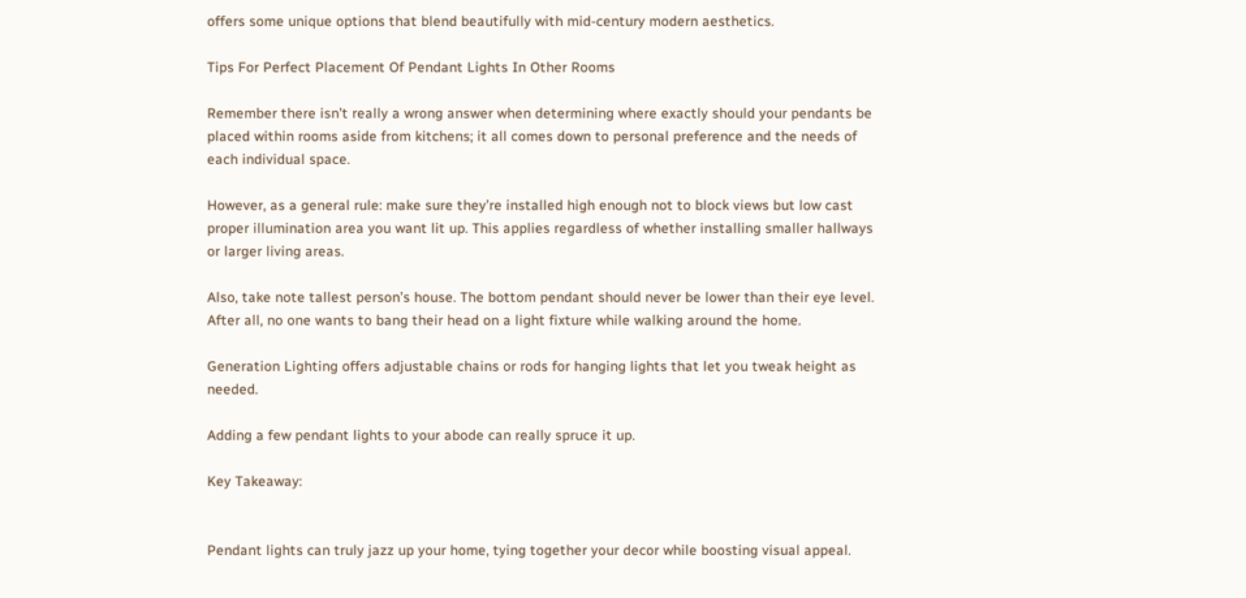offers some unique options that blend beautifully with mid-century modern aesthetics.

Tips For Perfect Placement Of Pendant Lights In Other Rooms

Remember there isn’t really a wrong answer when determining where exactly should your pendants be placed within rooms aside from kitchens; it all comes down to personal preference and the needs of each individual space.

However, as a general rule: make sure they’re installed high enough not to block views but low cast proper illumination area you want lit up. This applies regardless of whether installing smaller hallways or larger living areas.

Also, take note tallest person’s house. The bottom pendant should never be lower than their eye level. After all, no one wants to bang their head on a light fixture while walking around the home.

Generation Lighting offers adjustable chains or rods for hanging lights that let you tweak height as needed.

Adding a few pendant lights to your abode can really spruce it up.

Key Takeaway:


Pendant lights can truly jazz up your home, tying together your decor while boosting visual appeal.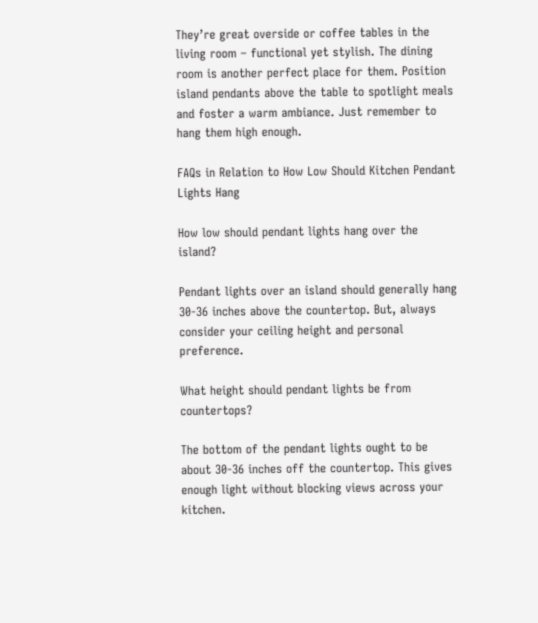They’re great overside or coffee tables in the living room – functional yet stylish. The dining room is another perfect place for them. Position island pendants above the table to spotlight meals and foster a warm ambiance. Just remember to hang them high enough.

FAQs in Relation to How Low Should Kitchen Pendant Lights Hang

How low should pendant lights hang over the island?

Pendant lights over an island should generally hang 30-36 inches above the countertop. But, always consider your ceiling height and personal preference.

What height should pendant lights be from countertops?

The bottom of the pendant lights ought to be about 30-36 inches off the countertop. This gives enough light without blocking views across your kitchen.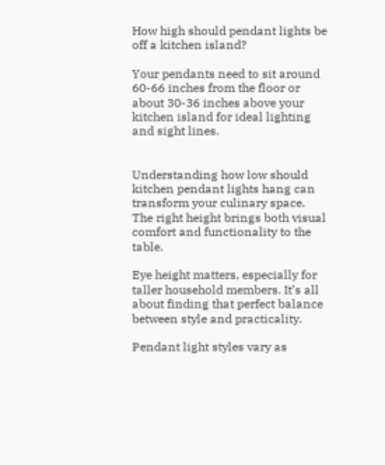How high should pendant lights be off a kitchen island?

Your pendants need to sit around 60-66 inches from the floor or about 30-36 inches above your kitchen island for ideal lighting and sight lines.


Understanding how low should kitchen pendant lights hang can transform your culinary space. The right height brings both visual comfort and functionality to the table.

Eye height matters, especially for taller household members. It’s all about finding that perfect balance between style and practicality.

Pendant light styles vary as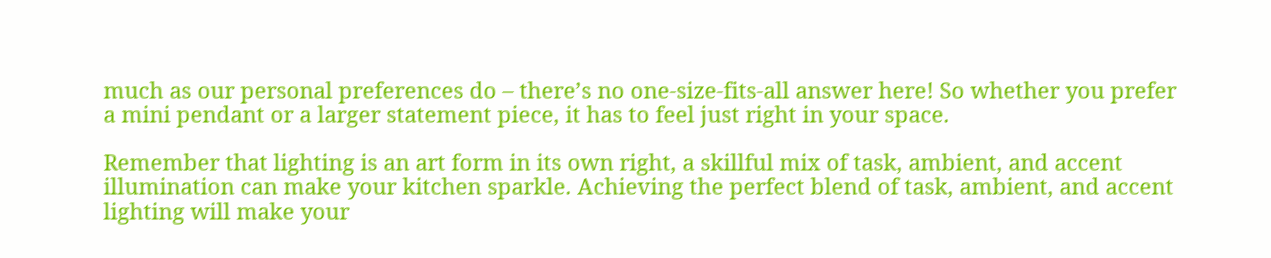much as our personal preferences do – there’s no one-size-fits-all answer here! So whether you prefer a mini pendant or a larger statement piece, it has to feel just right in your space.

Remember that lighting is an art form in its own right, a skillful mix of task, ambient, and accent illumination can make your kitchen sparkle. Achieving the perfect blend of task, ambient, and accent lighting will make your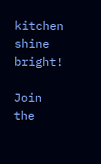kitchen shine bright!

Join the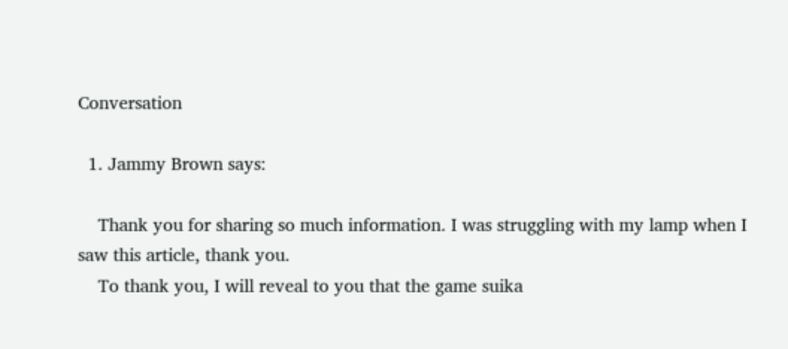Conversation

  1. Jammy Brown says:

    Thank you for sharing so much information. I was struggling with my lamp when I saw this article, thank you.
    To thank you, I will reveal to you that the game suika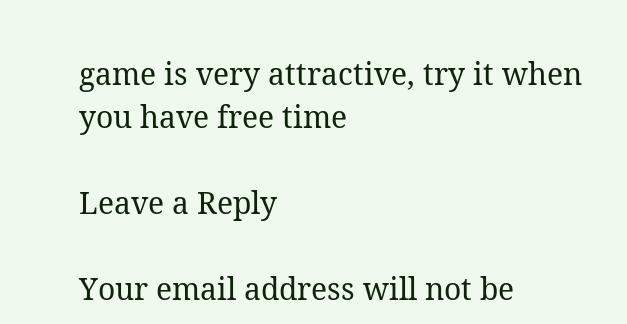game is very attractive, try it when you have free time

Leave a Reply

Your email address will not be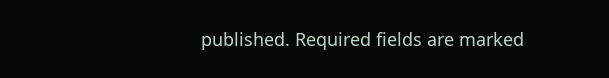published. Required fields are marked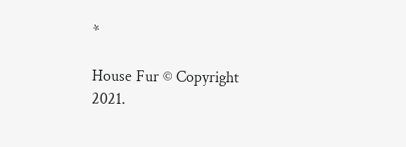*

House Fur © Copyright 2021.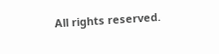All rights reserved.